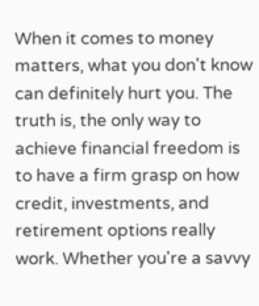When it comes to money matters, what you don't know can definitely hurt you. The truth is, the only way to achieve financial freedom is to have a firm grasp on how credit, investments, and retirement options really work. Whether you're a savvy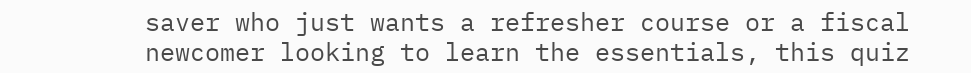saver who just wants a refresher course or a fiscal newcomer looking to learn the essentials, this quiz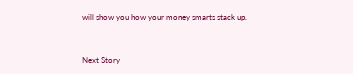will show you how your money smarts stack up.


Next Story